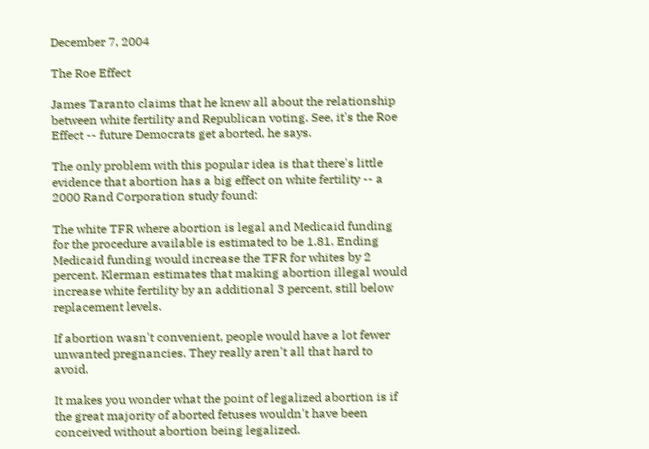December 7, 2004

The Roe Effect

James Taranto claims that he knew all about the relationship between white fertility and Republican voting. See, it's the Roe Effect -- future Democrats get aborted, he says.

The only problem with this popular idea is that there's little evidence that abortion has a big effect on white fertility -- a 2000 Rand Corporation study found:

The white TFR where abortion is legal and Medicaid funding for the procedure available is estimated to be 1.81. Ending Medicaid funding would increase the TFR for whites by 2 percent. Klerman estimates that making abortion illegal would increase white fertility by an additional 3 percent, still below replacement levels.

If abortion wasn't convenient, people would have a lot fewer unwanted pregnancies. They really aren't all that hard to avoid.

It makes you wonder what the point of legalized abortion is if the great majority of aborted fetuses wouldn't have been conceived without abortion being legalized.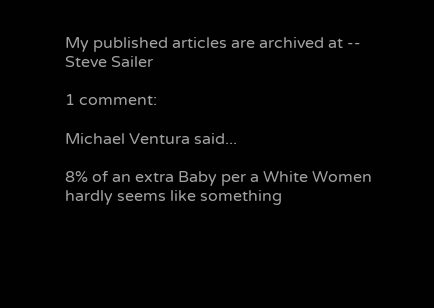My published articles are archived at -- Steve Sailer

1 comment:

Michael Ventura said...

8% of an extra Baby per a White Women hardly seems like something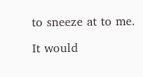to sneeze at to me.

It would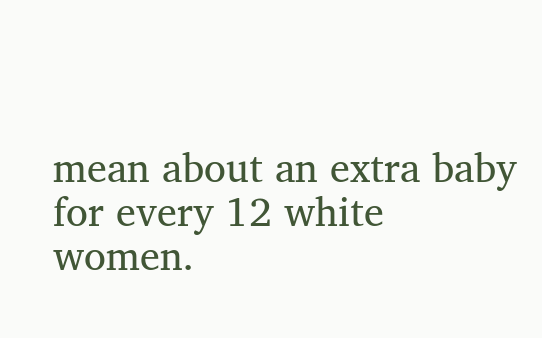mean about an extra baby for every 12 white women.